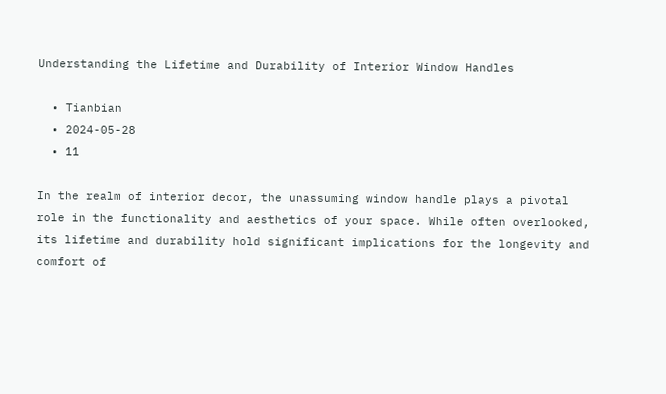Understanding the Lifetime and Durability of Interior Window Handles

  • Tianbian
  • 2024-05-28
  • 11

In the realm of interior decor, the unassuming window handle plays a pivotal role in the functionality and aesthetics of your space. While often overlooked, its lifetime and durability hold significant implications for the longevity and comfort of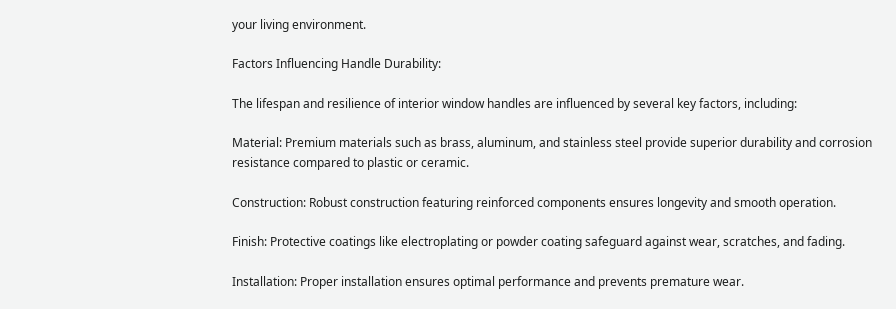your living environment.

Factors Influencing Handle Durability:

The lifespan and resilience of interior window handles are influenced by several key factors, including:

Material: Premium materials such as brass, aluminum, and stainless steel provide superior durability and corrosion resistance compared to plastic or ceramic.

Construction: Robust construction featuring reinforced components ensures longevity and smooth operation.

Finish: Protective coatings like electroplating or powder coating safeguard against wear, scratches, and fading.

Installation: Proper installation ensures optimal performance and prevents premature wear.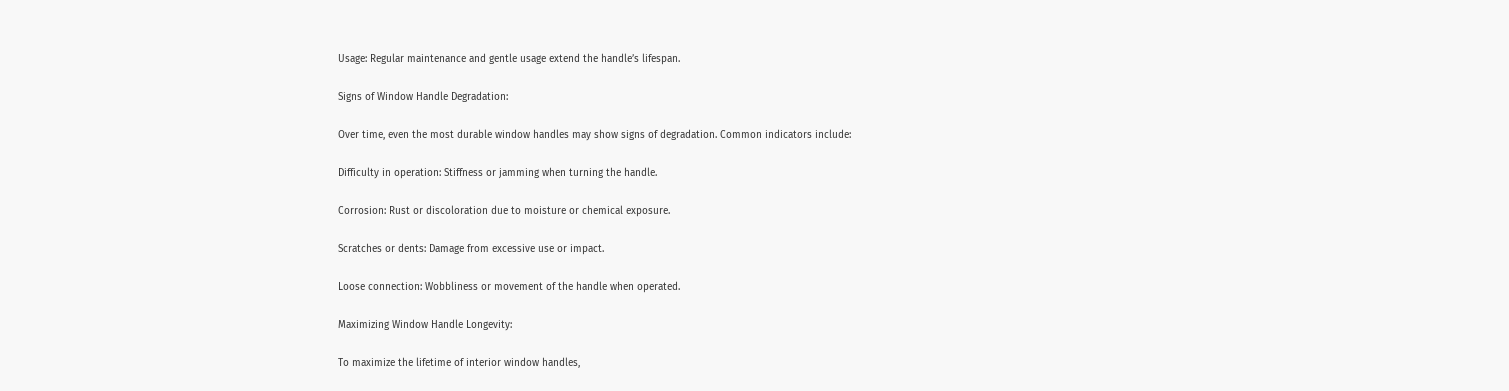Usage: Regular maintenance and gentle usage extend the handle’s lifespan.

Signs of Window Handle Degradation:

Over time, even the most durable window handles may show signs of degradation. Common indicators include:

Difficulty in operation: Stiffness or jamming when turning the handle.

Corrosion: Rust or discoloration due to moisture or chemical exposure.

Scratches or dents: Damage from excessive use or impact.

Loose connection: Wobbliness or movement of the handle when operated.

Maximizing Window Handle Longevity:

To maximize the lifetime of interior window handles,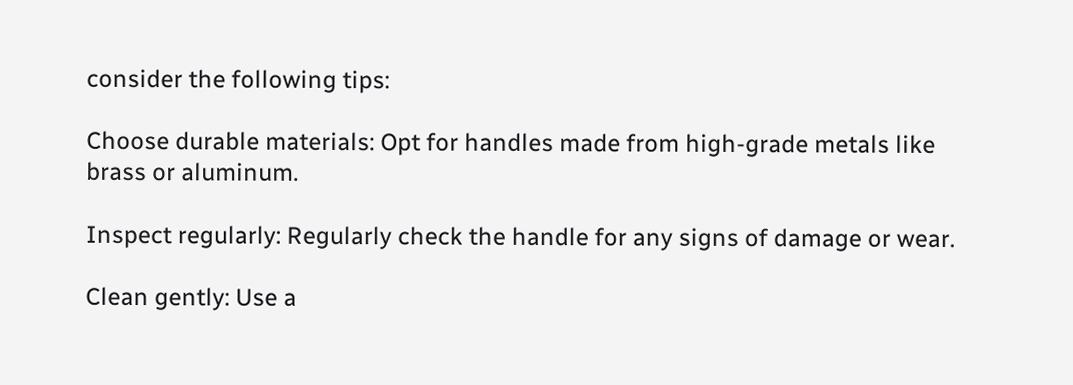consider the following tips:

Choose durable materials: Opt for handles made from high-grade metals like brass or aluminum.

Inspect regularly: Regularly check the handle for any signs of damage or wear.

Clean gently: Use a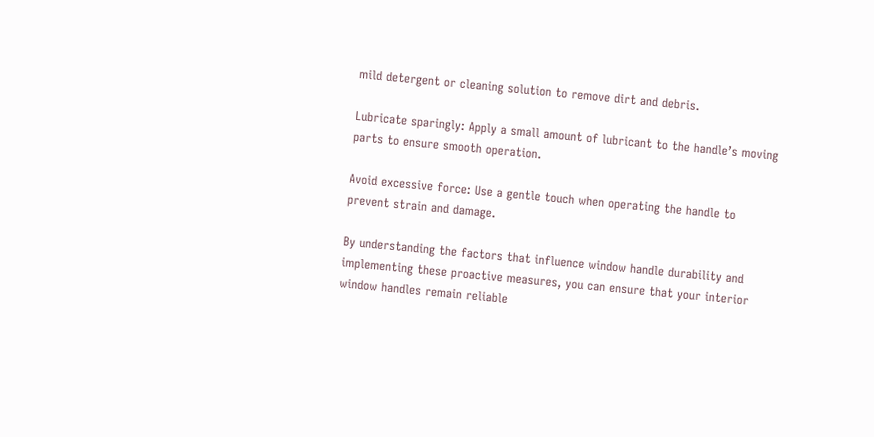mild detergent or cleaning solution to remove dirt and debris.

Lubricate sparingly: Apply a small amount of lubricant to the handle’s moving parts to ensure smooth operation.

Avoid excessive force: Use a gentle touch when operating the handle to prevent strain and damage.

By understanding the factors that influence window handle durability and implementing these proactive measures, you can ensure that your interior window handles remain reliable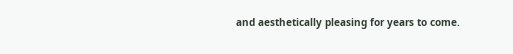and aesthetically pleasing for years to come.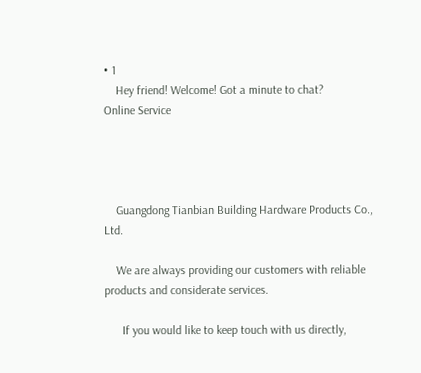• 1
    Hey friend! Welcome! Got a minute to chat?
Online Service




    Guangdong Tianbian Building Hardware Products Co., Ltd.

    We are always providing our customers with reliable products and considerate services.

      If you would like to keep touch with us directly,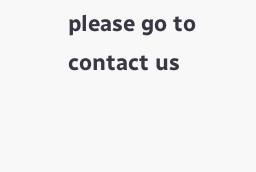please go to contact us